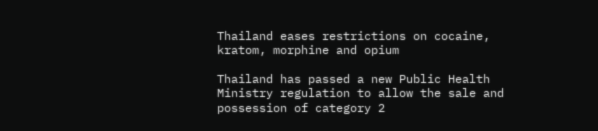Thailand eases restrictions on cocaine, kratom, morphine and opium

Thailand has passed a new Public Health Ministry regulation to allow the sale and possession of category 2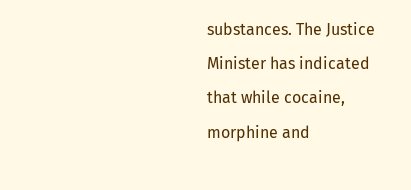substances. The Justice Minister has indicated that while cocaine, morphine and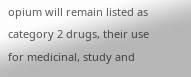opium will remain listed as category 2 drugs, their use for medicinal, study and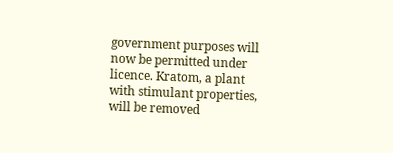government purposes will now be permitted under licence. Kratom, a plant with stimulant properties, will be removed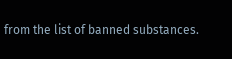from the list of banned substances.